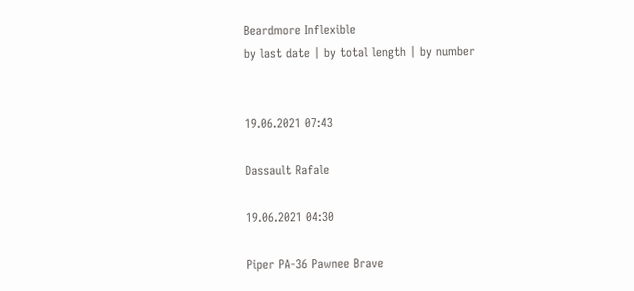Beardmore Inflexible
by last date | by total length | by number


19.06.2021 07:43

Dassault Rafale

19.06.2021 04:30

Piper PA-36 Pawnee Brave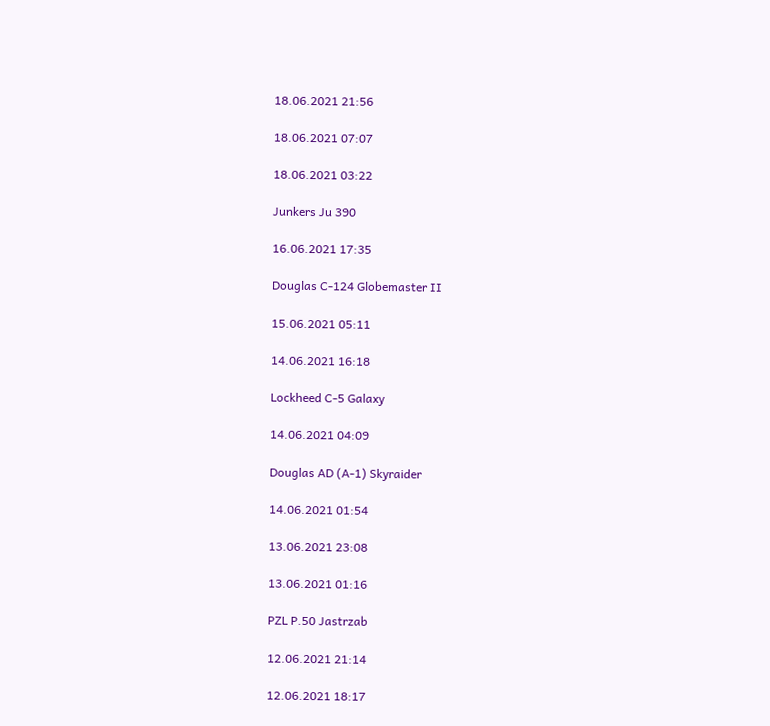18.06.2021 21:56

18.06.2021 07:07

18.06.2021 03:22

Junkers Ju 390

16.06.2021 17:35

Douglas C-124 Globemaster II

15.06.2021 05:11

14.06.2021 16:18

Lockheed C-5 Galaxy

14.06.2021 04:09

Douglas AD (A-1) Skyraider

14.06.2021 01:54

13.06.2021 23:08

13.06.2021 01:16

PZL P.50 Jastrzab

12.06.2021 21:14

12.06.2021 18:17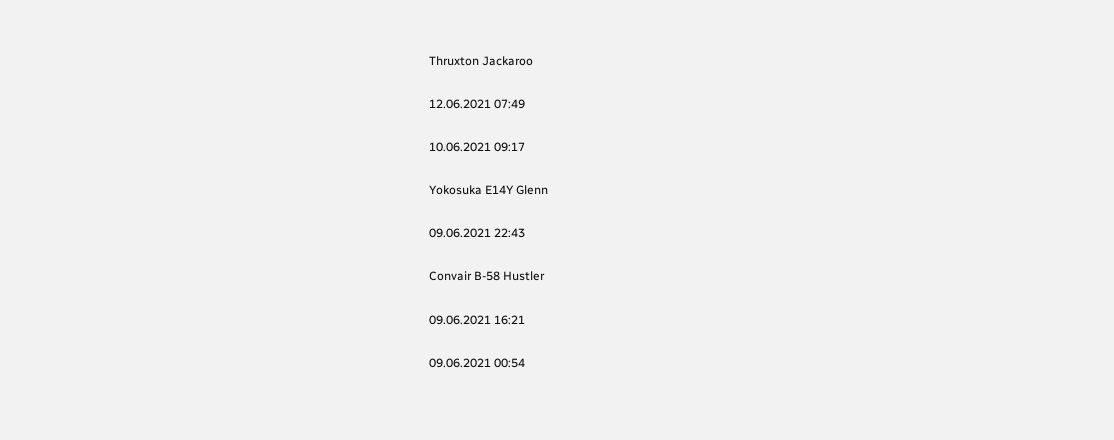Thruxton Jackaroo

12.06.2021 07:49

10.06.2021 09:17

Yokosuka E14Y Glenn

09.06.2021 22:43

Convair B-58 Hustler

09.06.2021 16:21

09.06.2021 00:54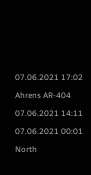07.06.2021 17:02

Ahrens AR-404

07.06.2021 14:11

07.06.2021 00:01

North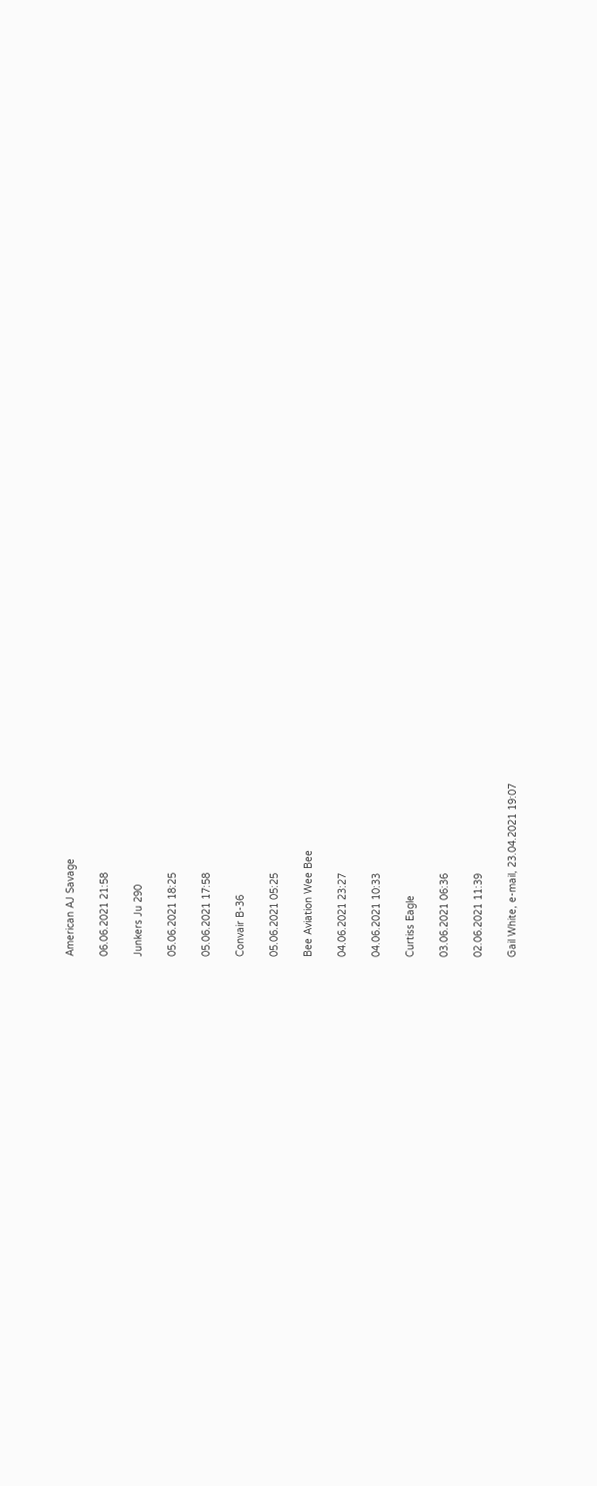American AJ Savage

06.06.2021 21:58

Junkers Ju 290

05.06.2021 18:25

05.06.2021 17:58

Convair B-36

05.06.2021 05:25

Bee Aviation Wee Bee

04.06.2021 23:27

04.06.2021 10:33

Curtiss Eagle

03.06.2021 06:36

02.06.2021 11:39

Gail White, e-mail, 23.04.2021 19:07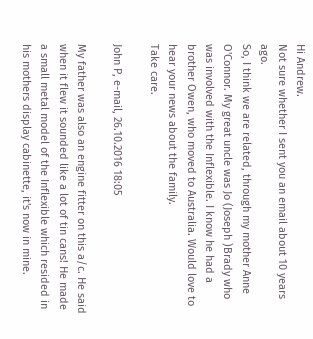Hi Andrew.
Not sure whether I sent you an email about 10 years ago.
So, I think we are related, through my mother Anne O'Connor. My great uncle was Jo (Joseph )Brady who was involved with the Inflexible. I know he had a brother Owen, who moved to Australia. Would love to hear your news about the family.
Take care.

John P, e-mail, 26.10.2016 18:05

My father was also an engine fitter on this a/c. He said when it flew it sounded like a lot of tin cans! He made a small metal model of the Inflexible which resided in his mothers display cabinette, it's now in mine.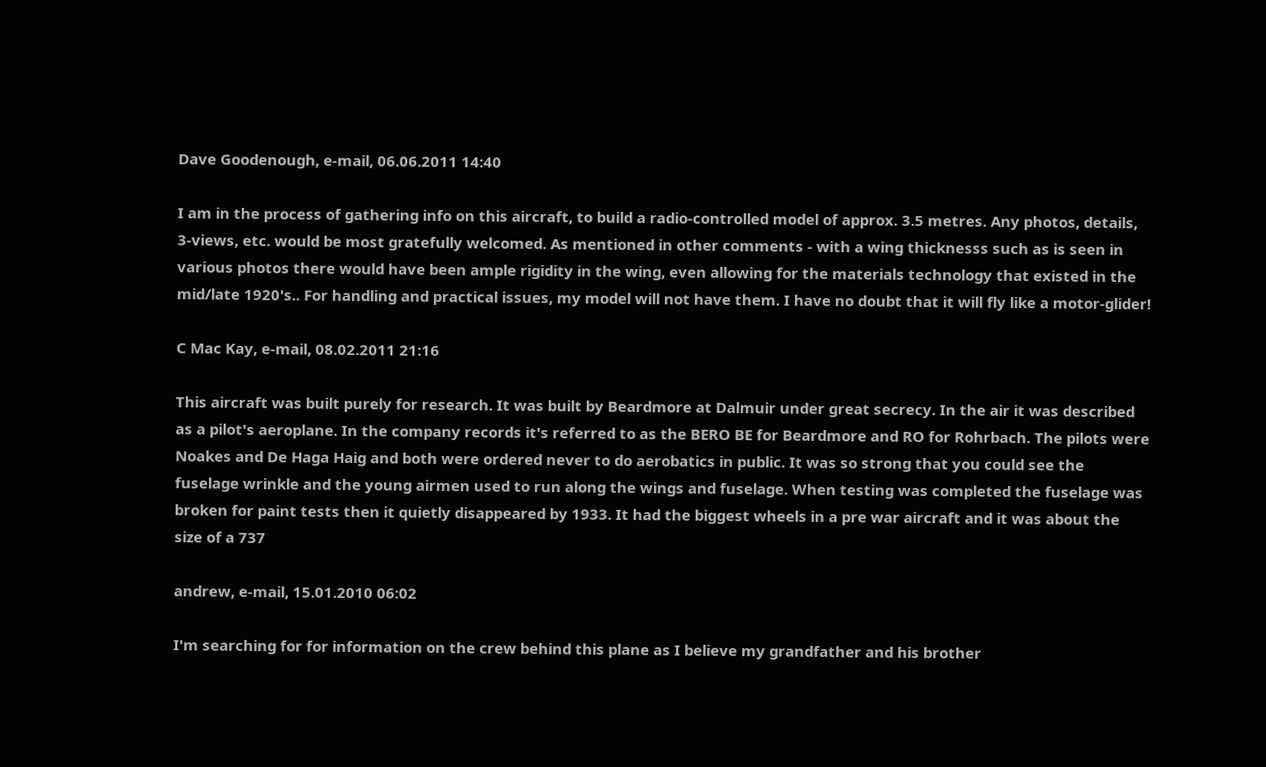Dave Goodenough, e-mail, 06.06.2011 14:40

I am in the process of gathering info on this aircraft, to build a radio-controlled model of approx. 3.5 metres. Any photos, details, 3-views, etc. would be most gratefully welcomed. As mentioned in other comments - with a wing thicknesss such as is seen in various photos there would have been ample rigidity in the wing, even allowing for the materials technology that existed in the mid/late 1920's.. For handling and practical issues, my model will not have them. I have no doubt that it will fly like a motor-glider!

C Mac Kay, e-mail, 08.02.2011 21:16

This aircraft was built purely for research. It was built by Beardmore at Dalmuir under great secrecy. In the air it was described as a pilot's aeroplane. In the company records it's referred to as the BERO BE for Beardmore and RO for Rohrbach. The pilots were Noakes and De Haga Haig and both were ordered never to do aerobatics in public. It was so strong that you could see the fuselage wrinkle and the young airmen used to run along the wings and fuselage. When testing was completed the fuselage was broken for paint tests then it quietly disappeared by 1933. It had the biggest wheels in a pre war aircraft and it was about the size of a 737

andrew, e-mail, 15.01.2010 06:02

I'm searching for for information on the crew behind this plane as I believe my grandfather and his brother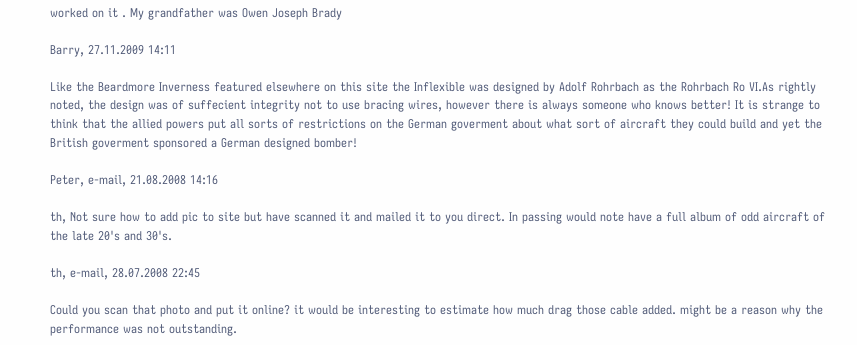worked on it . My grandfather was Owen Joseph Brady

Barry, 27.11.2009 14:11

Like the Beardmore Inverness featured elsewhere on this site the Inflexible was designed by Adolf Rohrbach as the Rohrbach Ro VI.As rightly noted, the design was of suffecient integrity not to use bracing wires, however there is always someone who knows better! It is strange to think that the allied powers put all sorts of restrictions on the German goverment about what sort of aircraft they could build and yet the British goverment sponsored a German designed bomber!

Peter, e-mail, 21.08.2008 14:16

th, Not sure how to add pic to site but have scanned it and mailed it to you direct. In passing would note have a full album of odd aircraft of the late 20's and 30's.

th, e-mail, 28.07.2008 22:45

Could you scan that photo and put it online? it would be interesting to estimate how much drag those cable added. might be a reason why the performance was not outstanding.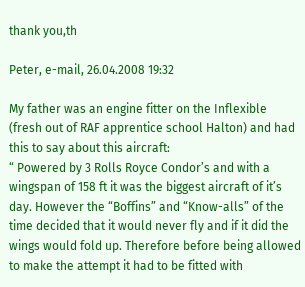thank you,th

Peter, e-mail, 26.04.2008 19:32

My father was an engine fitter on the Inflexible (fresh out of RAF apprentice school Halton) and had this to say about this aircraft:
“ Powered by 3 Rolls Royce Condor’s and with a wingspan of 158 ft it was the biggest aircraft of it’s day. However the “Boffins” and “Know-alls” of the time decided that it would never fly and if it did the wings would fold up. Therefore before being allowed to make the attempt it had to be fitted with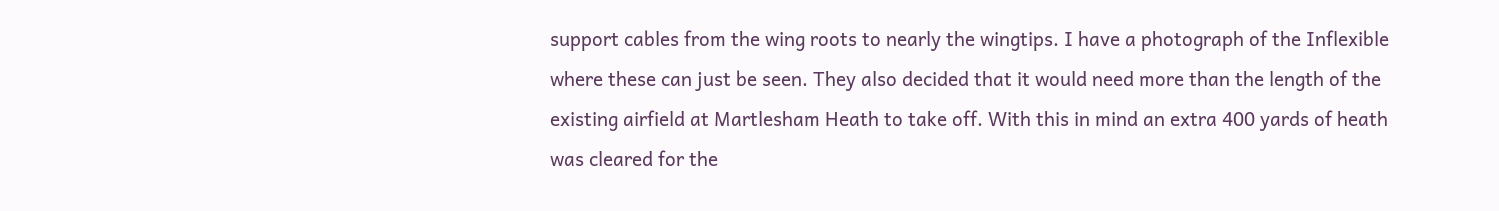support cables from the wing roots to nearly the wingtips. I have a photograph of the Inflexible where these can just be seen. They also decided that it would need more than the length of the existing airfield at Martlesham Heath to take off. With this in mind an extra 400 yards of heath was cleared for the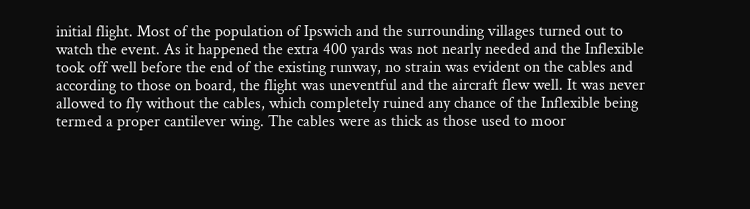initial flight. Most of the population of Ipswich and the surrounding villages turned out to watch the event. As it happened the extra 400 yards was not nearly needed and the Inflexible took off well before the end of the existing runway, no strain was evident on the cables and according to those on board, the flight was uneventful and the aircraft flew well. It was never allowed to fly without the cables, which completely ruined any chance of the Inflexible being termed a proper cantilever wing. The cables were as thick as those used to moor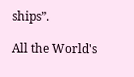ships”.

All the World's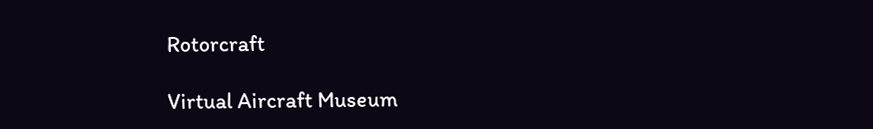Rotorcraft

Virtual Aircraft Museum